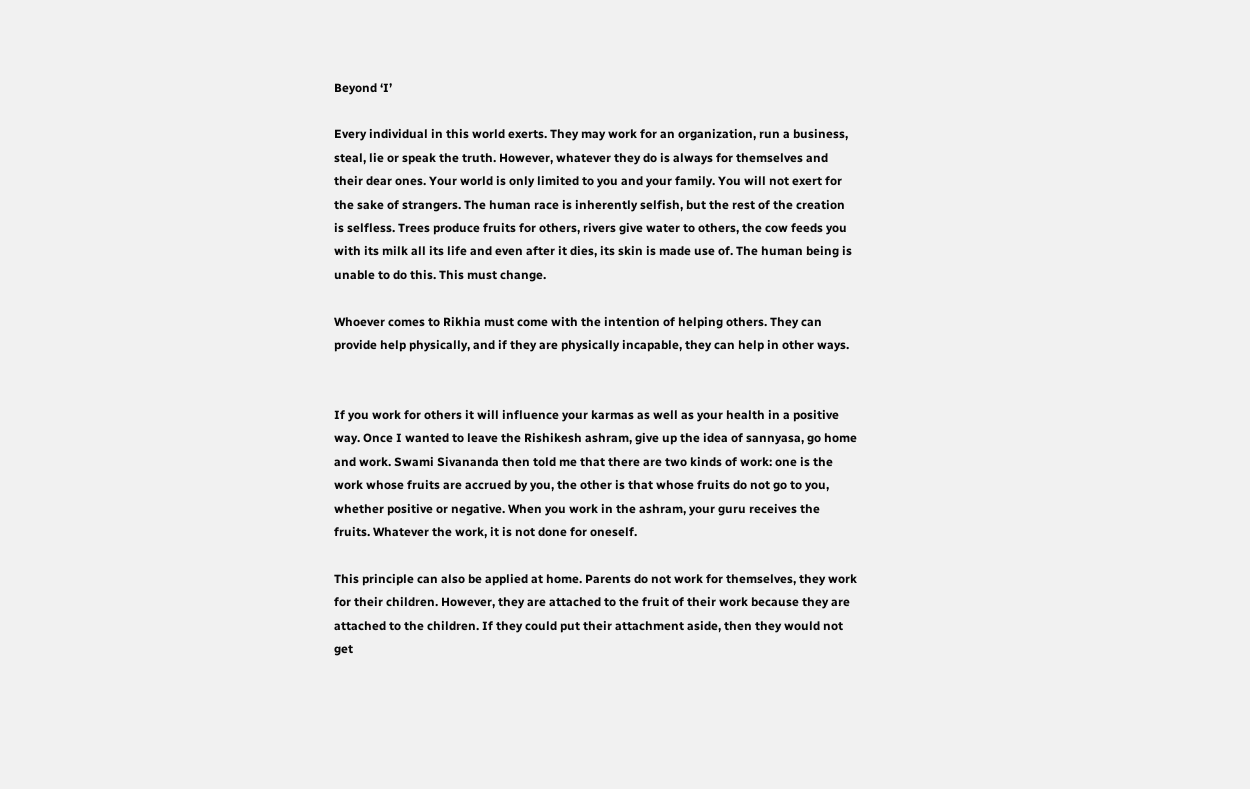Beyond ‘I’

Every individual in this world exerts. They may work for an organization, run a business, steal, lie or speak the truth. However, whatever they do is always for themselves and their dear ones. Your world is only limited to you and your family. You will not exert for the sake of strangers. The human race is inherently selfish, but the rest of the creation is selfless. Trees produce fruits for others, rivers give water to others, the cow feeds you with its milk all its life and even after it dies, its skin is made use of. The human being is unable to do this. This must change.

Whoever comes to Rikhia must come with the intention of helping others. They can provide help physically, and if they are physically incapable, they can help in other ways.


If you work for others it will influence your karmas as well as your health in a positive way. Once I wanted to leave the Rishikesh ashram, give up the idea of sannyasa, go home and work. Swami Sivananda then told me that there are two kinds of work: one is the work whose fruits are accrued by you, the other is that whose fruits do not go to you, whether positive or negative. When you work in the ashram, your guru receives the fruits. Whatever the work, it is not done for oneself.

This principle can also be applied at home. Parents do not work for themselves, they work for their children. However, they are attached to the fruit of their work because they are attached to the children. If they could put their attachment aside, then they would not get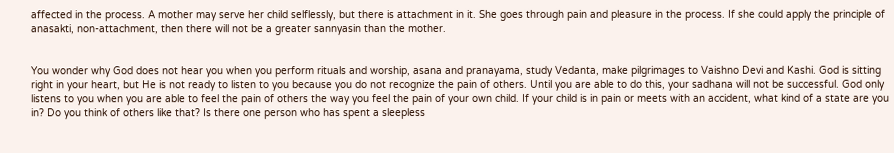affected in the process. A mother may serve her child selflessly, but there is attachment in it. She goes through pain and pleasure in the process. If she could apply the principle of anasakti, non-attachment, then there will not be a greater sannyasin than the mother.


You wonder why God does not hear you when you perform rituals and worship, asana and pranayama, study Vedanta, make pilgrimages to Vaishno Devi and Kashi. God is sitting right in your heart, but He is not ready to listen to you because you do not recognize the pain of others. Until you are able to do this, your sadhana will not be successful. God only listens to you when you are able to feel the pain of others the way you feel the pain of your own child. If your child is in pain or meets with an accident, what kind of a state are you in? Do you think of others like that? Is there one person who has spent a sleepless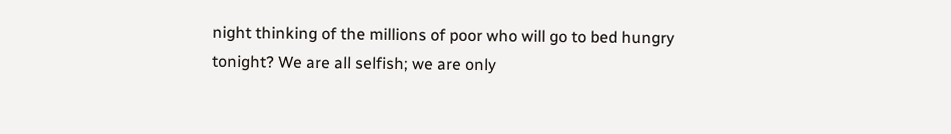night thinking of the millions of poor who will go to bed hungry tonight? We are all selfish; we are only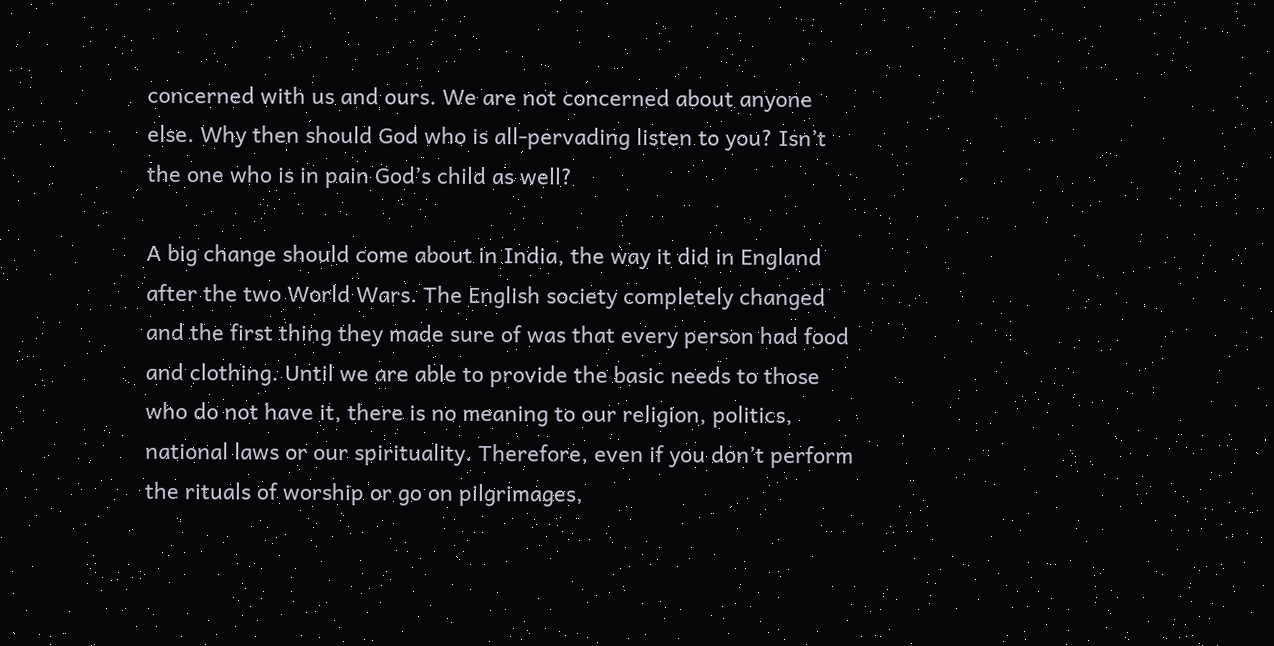concerned with us and ours. We are not concerned about anyone else. Why then should God who is all-pervading listen to you? Isn’t the one who is in pain God’s child as well?

A big change should come about in India, the way it did in England after the two World Wars. The English society completely changed and the first thing they made sure of was that every person had food and clothing. Until we are able to provide the basic needs to those who do not have it, there is no meaning to our religion, politics, national laws or our spirituality. Therefore, even if you don’t perform the rituals of worship or go on pilgrimages,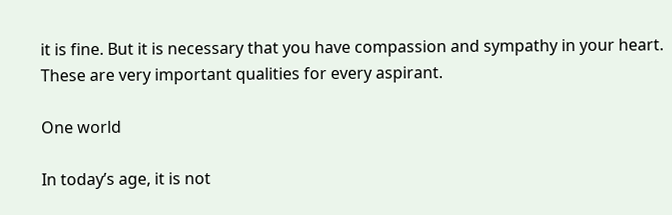it is fine. But it is necessary that you have compassion and sympathy in your heart. These are very important qualities for every aspirant.

One world

In today’s age, it is not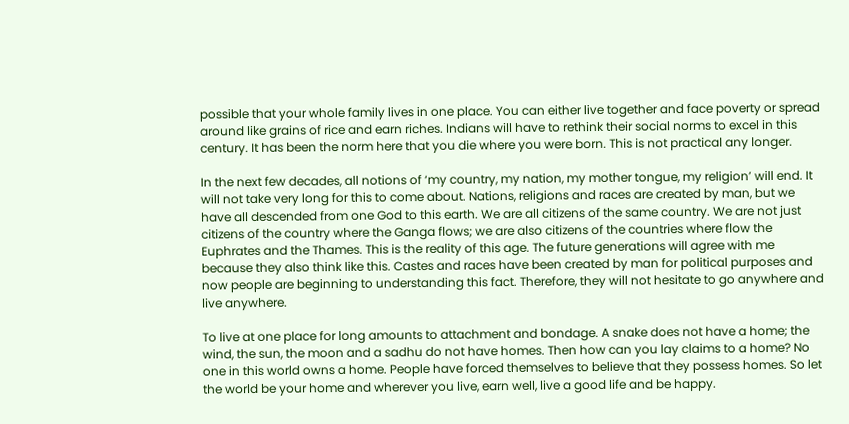possible that your whole family lives in one place. You can either live together and face poverty or spread around like grains of rice and earn riches. Indians will have to rethink their social norms to excel in this century. It has been the norm here that you die where you were born. This is not practical any longer.

In the next few decades, all notions of ‘my country, my nation, my mother tongue, my religion’ will end. It will not take very long for this to come about. Nations, religions and races are created by man, but we have all descended from one God to this earth. We are all citizens of the same country. We are not just citizens of the country where the Ganga flows; we are also citizens of the countries where flow the Euphrates and the Thames. This is the reality of this age. The future generations will agree with me because they also think like this. Castes and races have been created by man for political purposes and now people are beginning to understanding this fact. Therefore, they will not hesitate to go anywhere and live anywhere.

To live at one place for long amounts to attachment and bondage. A snake does not have a home; the wind, the sun, the moon and a sadhu do not have homes. Then how can you lay claims to a home? No one in this world owns a home. People have forced themselves to believe that they possess homes. So let the world be your home and wherever you live, earn well, live a good life and be happy.